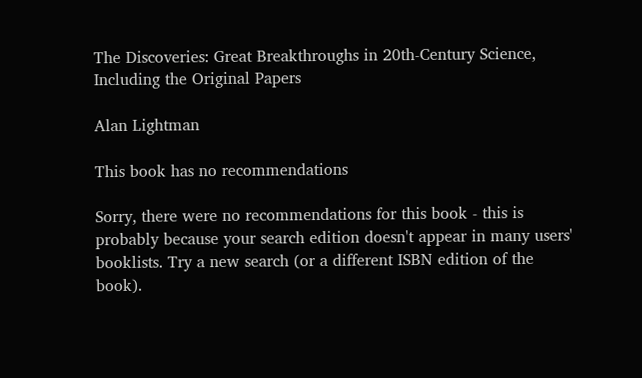The Discoveries: Great Breakthroughs in 20th-Century Science, Including the Original Papers

Alan Lightman

This book has no recommendations

Sorry, there were no recommendations for this book - this is probably because your search edition doesn't appear in many users' booklists. Try a new search (or a different ISBN edition of the book).